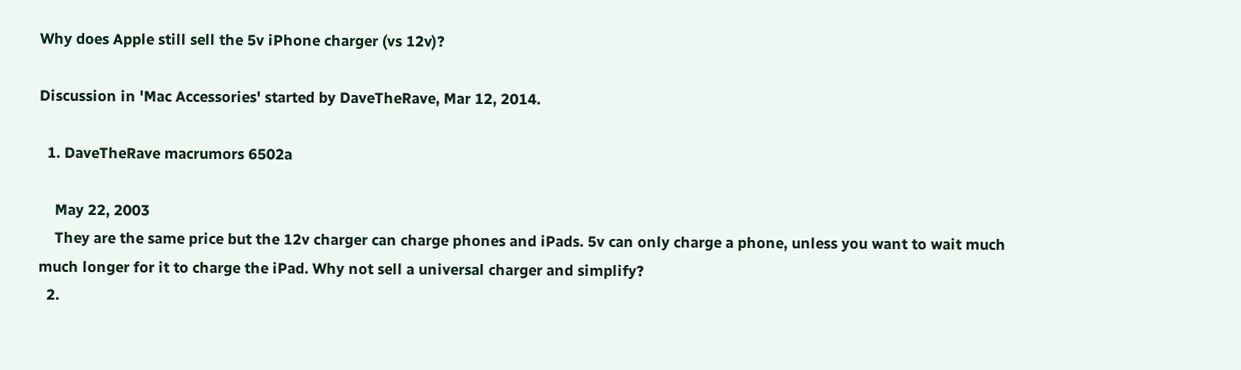Why does Apple still sell the 5v iPhone charger (vs 12v)?

Discussion in 'Mac Accessories' started by DaveTheRave, Mar 12, 2014.

  1. DaveTheRave macrumors 6502a

    May 22, 2003
    They are the same price but the 12v charger can charge phones and iPads. 5v can only charge a phone, unless you want to wait much much longer for it to charge the iPad. Why not sell a universal charger and simplify?
  2.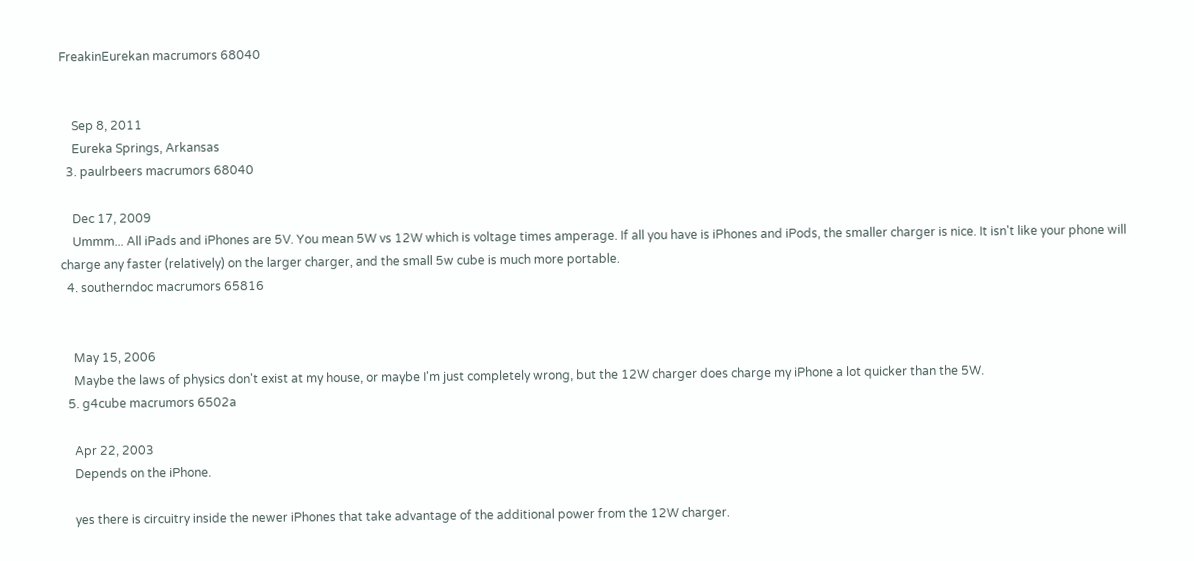FreakinEurekan macrumors 68040


    Sep 8, 2011
    Eureka Springs, Arkansas
  3. paulrbeers macrumors 68040

    Dec 17, 2009
    Ummm... All iPads and iPhones are 5V. You mean 5W vs 12W which is voltage times amperage. If all you have is iPhones and iPods, the smaller charger is nice. It isn't like your phone will charge any faster (relatively) on the larger charger, and the small 5w cube is much more portable.
  4. southerndoc macrumors 65816


    May 15, 2006
    Maybe the laws of physics don't exist at my house, or maybe I'm just completely wrong, but the 12W charger does charge my iPhone a lot quicker than the 5W.
  5. g4cube macrumors 6502a

    Apr 22, 2003
    Depends on the iPhone.

    yes there is circuitry inside the newer iPhones that take advantage of the additional power from the 12W charger.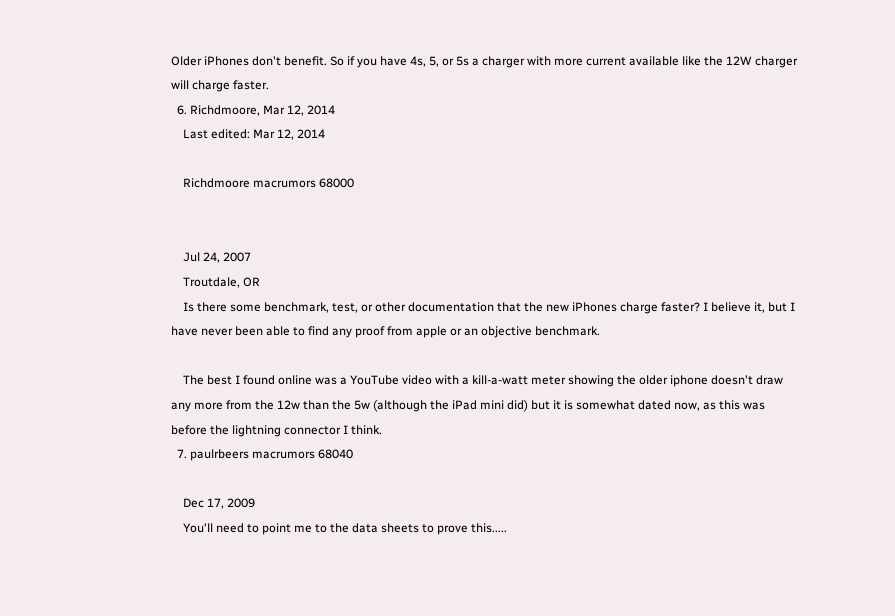Older iPhones don't benefit. So if you have 4s, 5, or 5s a charger with more current available like the 12W charger will charge faster.
  6. Richdmoore, Mar 12, 2014
    Last edited: Mar 12, 2014

    Richdmoore macrumors 68000


    Jul 24, 2007
    Troutdale, OR
    Is there some benchmark, test, or other documentation that the new iPhones charge faster? I believe it, but I have never been able to find any proof from apple or an objective benchmark.

    The best I found online was a YouTube video with a kill-a-watt meter showing the older iphone doesn't draw any more from the 12w than the 5w (although the iPad mini did) but it is somewhat dated now, as this was before the lightning connector I think.
  7. paulrbeers macrumors 68040

    Dec 17, 2009
    You'll need to point me to the data sheets to prove this.....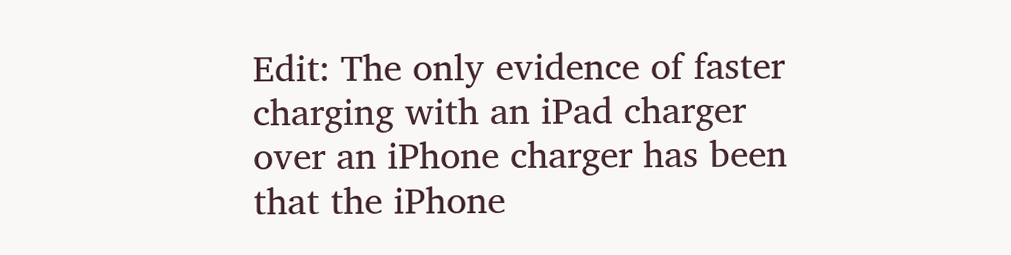Edit: The only evidence of faster charging with an iPad charger over an iPhone charger has been that the iPhone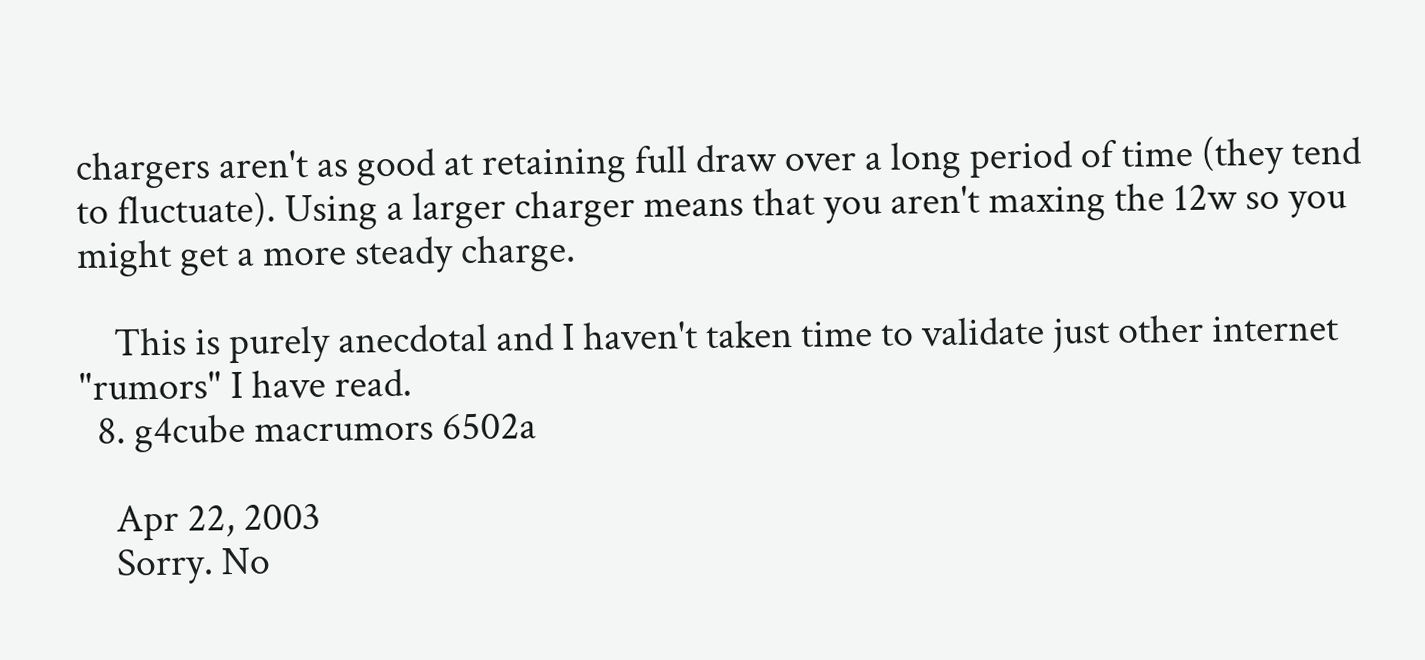chargers aren't as good at retaining full draw over a long period of time (they tend to fluctuate). Using a larger charger means that you aren't maxing the 12w so you might get a more steady charge.

    This is purely anecdotal and I haven't taken time to validate just other internet "rumors" I have read.
  8. g4cube macrumors 6502a

    Apr 22, 2003
    Sorry. No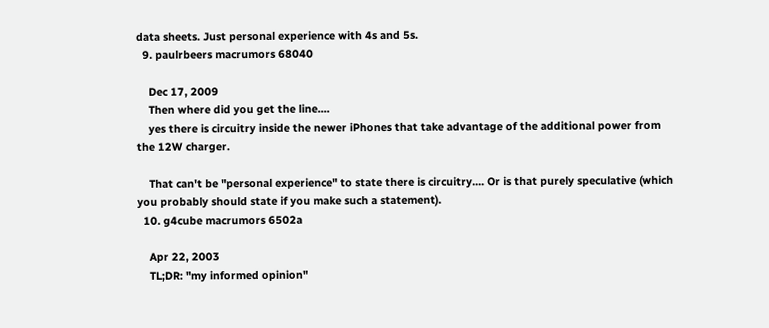data sheets. Just personal experience with 4s and 5s.
  9. paulrbeers macrumors 68040

    Dec 17, 2009
    Then where did you get the line....
    yes there is circuitry inside the newer iPhones that take advantage of the additional power from the 12W charger.

    That can't be "personal experience" to state there is circuitry.... Or is that purely speculative (which you probably should state if you make such a statement).
  10. g4cube macrumors 6502a

    Apr 22, 2003
    TL;DR: "my informed opinion"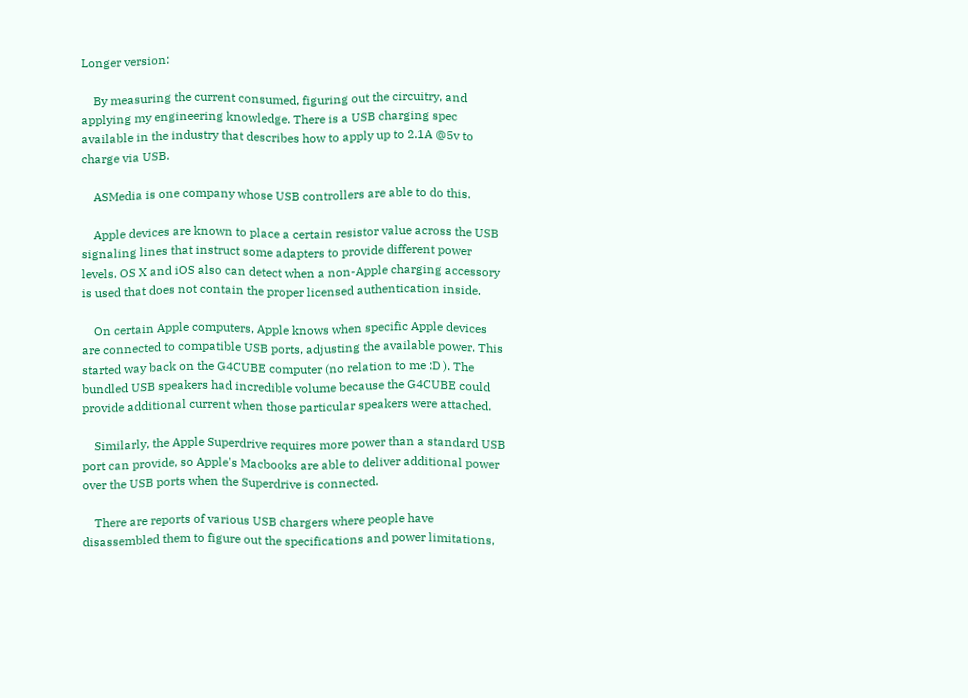Longer version:

    By measuring the current consumed, figuring out the circuitry, and applying my engineering knowledge. There is a USB charging spec available in the industry that describes how to apply up to 2.1A @5v to charge via USB.

    ASMedia is one company whose USB controllers are able to do this.

    Apple devices are known to place a certain resistor value across the USB signaling lines that instruct some adapters to provide different power levels. OS X and iOS also can detect when a non-Apple charging accessory is used that does not contain the proper licensed authentication inside.

    On certain Apple computers, Apple knows when specific Apple devices are connected to compatible USB ports, adjusting the available power. This started way back on the G4CUBE computer (no relation to me :D ). The bundled USB speakers had incredible volume because the G4CUBE could provide additional current when those particular speakers were attached.

    Similarly, the Apple Superdrive requires more power than a standard USB port can provide, so Apple's Macbooks are able to deliver additional power over the USB ports when the Superdrive is connected.

    There are reports of various USB chargers where people have disassembled them to figure out the specifications and power limitations,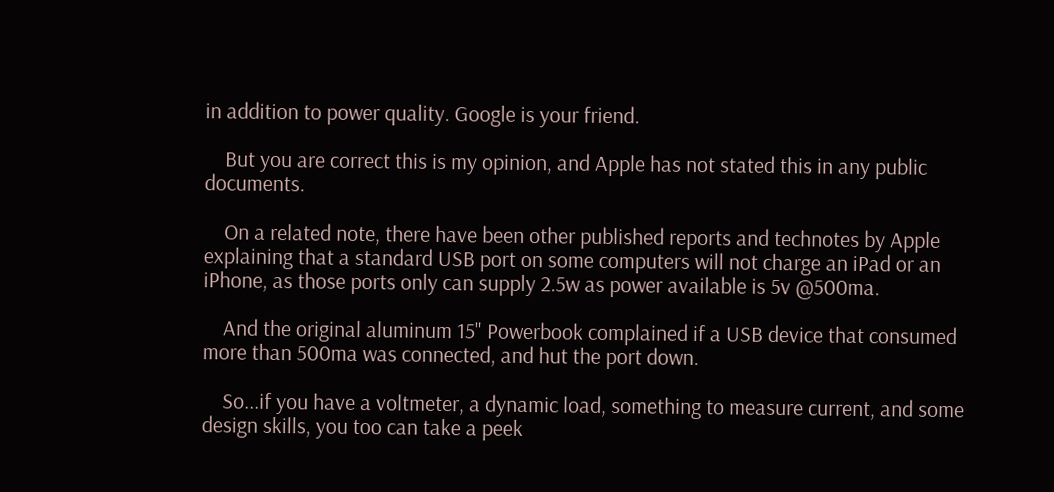in addition to power quality. Google is your friend.

    But you are correct this is my opinion, and Apple has not stated this in any public documents.

    On a related note, there have been other published reports and technotes by Apple explaining that a standard USB port on some computers will not charge an iPad or an iPhone, as those ports only can supply 2.5w as power available is 5v @500ma.

    And the original aluminum 15" Powerbook complained if a USB device that consumed more than 500ma was connected, and hut the port down.

    So...if you have a voltmeter, a dynamic load, something to measure current, and some design skills, you too can take a peek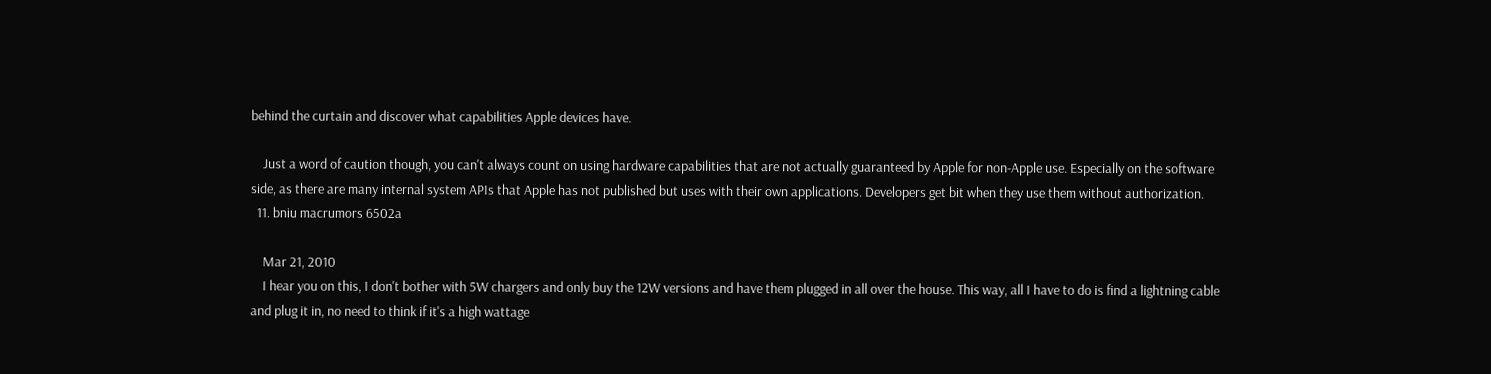behind the curtain and discover what capabilities Apple devices have.

    Just a word of caution though, you can't always count on using hardware capabilities that are not actually guaranteed by Apple for non-Apple use. Especially on the software side, as there are many internal system APIs that Apple has not published but uses with their own applications. Developers get bit when they use them without authorization.
  11. bniu macrumors 6502a

    Mar 21, 2010
    I hear you on this, I don't bother with 5W chargers and only buy the 12W versions and have them plugged in all over the house. This way, all I have to do is find a lightning cable and plug it in, no need to think if it's a high wattage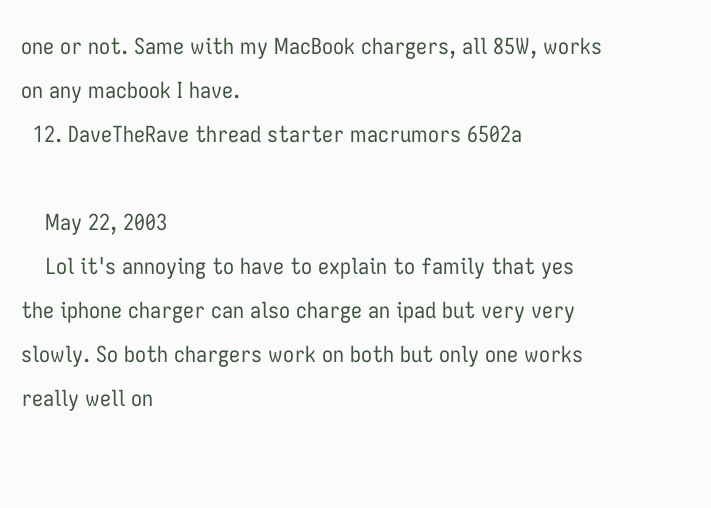one or not. Same with my MacBook chargers, all 85W, works on any macbook I have.
  12. DaveTheRave thread starter macrumors 6502a

    May 22, 2003
    Lol it's annoying to have to explain to family that yes the iphone charger can also charge an ipad but very very slowly. So both chargers work on both but only one works really well on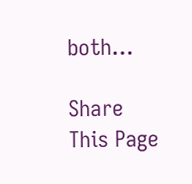both…

Share This Page